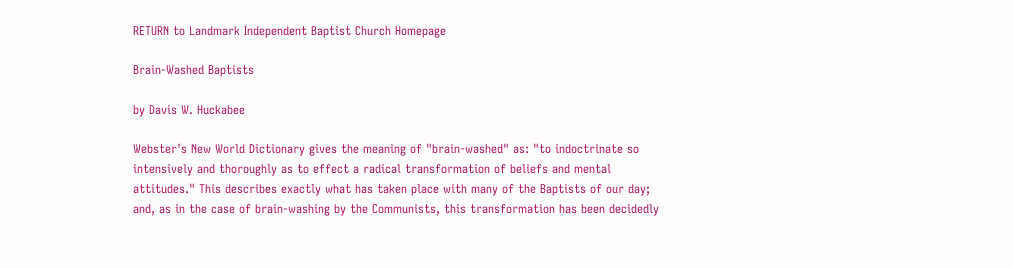RETURN to Landmark Independent Baptist Church Homepage

Brain-Washed Baptists

by Davis W. Huckabee

Webster's New World Dictionary gives the meaning of "brain-washed" as: "to indoctrinate so intensively and thoroughly as to effect a radical transformation of beliefs and mental attitudes." This describes exactly what has taken place with many of the Baptists of our day; and, as in the case of brain-washing by the Communists, this transformation has been decidedly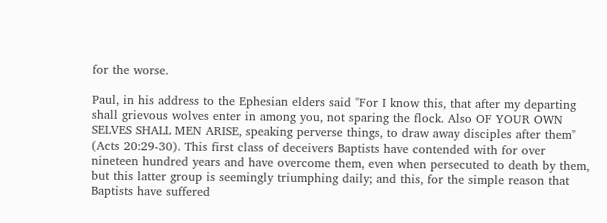for the worse.

Paul, in his address to the Ephesian elders said "For I know this, that after my departing shall grievous wolves enter in among you, not sparing the flock. Also OF YOUR OWN SELVES SHALL MEN ARISE, speaking perverse things, to draw away disciples after them" (Acts 20:29-30). This first class of deceivers Baptists have contended with for over nineteen hundred years and have overcome them, even when persecuted to death by them, but this latter group is seemingly triumphing daily; and this, for the simple reason that Baptists have suffered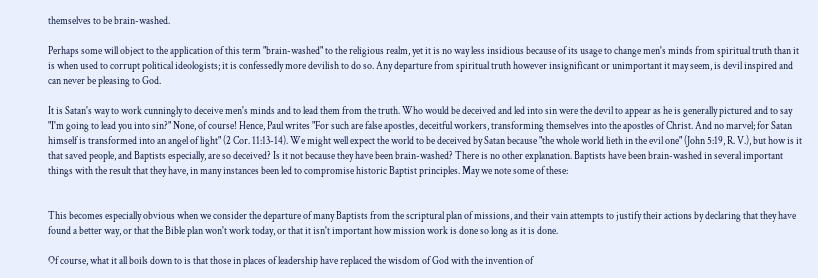themselves to be brain-washed.

Perhaps some will object to the application of this term "brain-washed" to the religious realm, yet it is no way less insidious because of its usage to change men's minds from spiritual truth than it is when used to corrupt political ideologists; it is confessedly more devilish to do so. Any departure from spiritual truth however insignificant or unimportant it may seem, is devil inspired and can never be pleasing to God.

It is Satan's way to work cunningly to deceive men's minds and to lead them from the truth. Who would be deceived and led into sin were the devil to appear as he is generally pictured and to say "I'm going to lead you into sin?" None, of course! Hence, Paul writes "For such are false apostles, deceitful workers, transforming themselves into the apostles of Christ. And no marvel; for Satan himself is transformed into an angel of light" (2 Cor. 11:13-14). We might well expect the world to be deceived by Satan because "the whole world lieth in the evil one" (John 5:19, R. V.), but how is it that saved people, and Baptists especially, are so deceived? Is it not because they have been brain-washed? There is no other explanation. Baptists have been brain-washed in several important things with the result that they have, in many instances been led to compromise historic Baptist principles. May we note some of these:


This becomes especially obvious when we consider the departure of many Baptists from the scriptural plan of missions, and their vain attempts to justify their actions by declaring that they have found a better way, or that the Bible plan won't work today, or that it isn't important how mission work is done so long as it is done.

Of course, what it all boils down to is that those in places of leadership have replaced the wisdom of God with the invention of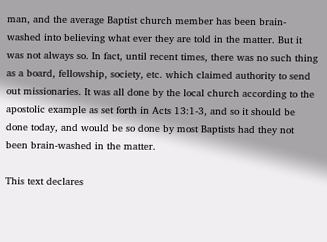man, and the average Baptist church member has been brain-washed into believing what ever they are told in the matter. But it was not always so. In fact, until recent times, there was no such thing as a board, fellowship, society, etc. which claimed authority to send out missionaries. It was all done by the local church according to the apostolic example as set forth in Acts 13:1-3, and so it should be done today, and would be so done by most Baptists had they not been brain-washed in the matter.

This text declares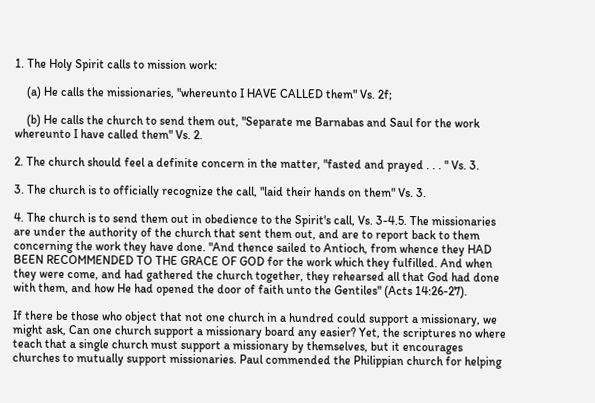1. The Holy Spirit calls to mission work:

    (a) He calls the missionaries, "whereunto I HAVE CALLED them" Vs. 2f;

    (b) He calls the church to send them out, "Separate me Barnabas and Saul for the work whereunto I have called them" Vs. 2.

2. The church should feel a definite concern in the matter, "fasted and prayed . . . " Vs. 3.

3. The church is to officially recognize the call, "laid their hands on them" Vs. 3.

4. The church is to send them out in obedience to the Spirit's call, Vs. 3-4.5. The missionaries are under the authority of the church that sent them out, and are to report back to them concerning the work they have done. "And thence sailed to Antioch, from whence they HAD BEEN RECOMMENDED TO THE GRACE OF GOD for the work which they fulfilled. And when they were come, and had gathered the church together, they rehearsed all that God had done with them, and how He had opened the door of faith unto the Gentiles" (Acts 14:26-27).

If there be those who object that not one church in a hundred could support a missionary, we might ask, Can one church support a missionary board any easier? Yet, the scriptures no where teach that a single church must support a missionary by themselves, but it encourages churches to mutually support missionaries. Paul commended the Philippian church for helping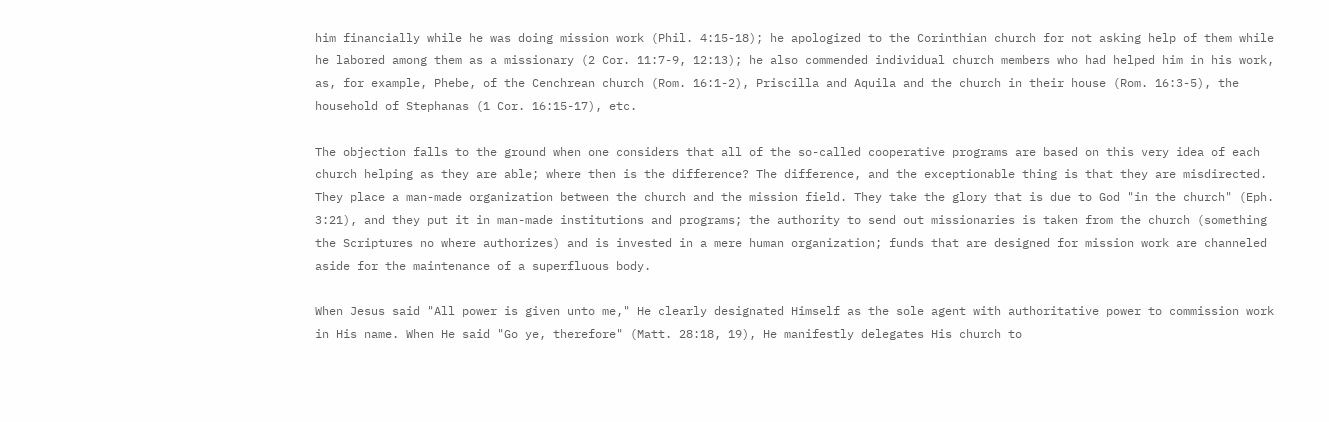him financially while he was doing mission work (Phil. 4:15-18); he apologized to the Corinthian church for not asking help of them while he labored among them as a missionary (2 Cor. 11:7-9, 12:13); he also commended individual church members who had helped him in his work, as, for example, Phebe, of the Cenchrean church (Rom. 16:1-2), Priscilla and Aquila and the church in their house (Rom. 16:3-5), the household of Stephanas (1 Cor. 16:15-17), etc.

The objection falls to the ground when one considers that all of the so-called cooperative programs are based on this very idea of each church helping as they are able; where then is the difference? The difference, and the exceptionable thing is that they are misdirected. They place a man-made organization between the church and the mission field. They take the glory that is due to God "in the church" (Eph. 3:21), and they put it in man-made institutions and programs; the authority to send out missionaries is taken from the church (something the Scriptures no where authorizes) and is invested in a mere human organization; funds that are designed for mission work are channeled aside for the maintenance of a superfluous body.

When Jesus said "All power is given unto me," He clearly designated Himself as the sole agent with authoritative power to commission work in His name. When He said "Go ye, therefore" (Matt. 28:18, 19), He manifestly delegates His church to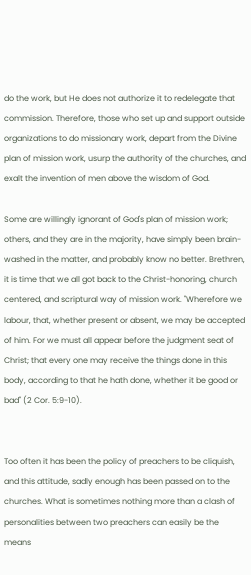do the work, but He does not authorize it to redelegate that commission. Therefore, those who set up and support outside organizations to do missionary work, depart from the Divine plan of mission work, usurp the authority of the churches, and exalt the invention of men above the wisdom of God.

Some are willingly ignorant of God's plan of mission work; others, and they are in the majority, have simply been brain-washed in the matter, and probably know no better. Brethren, it is time that we all got back to the Christ-honoring, church centered, and scriptural way of mission work. "Wherefore we labour, that, whether present or absent, we may be accepted of him. For we must all appear before the judgment seat of Christ; that every one may receive the things done in this body, according to that he hath done, whether it be good or bad" (2 Cor. 5:9-10).


Too often it has been the policy of preachers to be cliquish, and this attitude, sadly enough has been passed on to the churches. What is sometimes nothing more than a clash of personalities between two preachers can easily be the means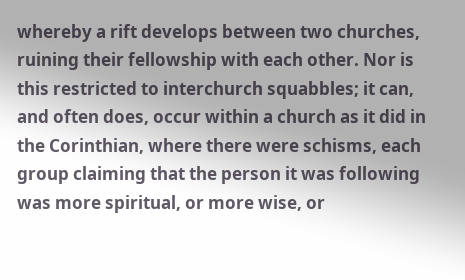whereby a rift develops between two churches, ruining their fellowship with each other. Nor is this restricted to interchurch squabbles; it can, and often does, occur within a church as it did in the Corinthian, where there were schisms, each group claiming that the person it was following was more spiritual, or more wise, or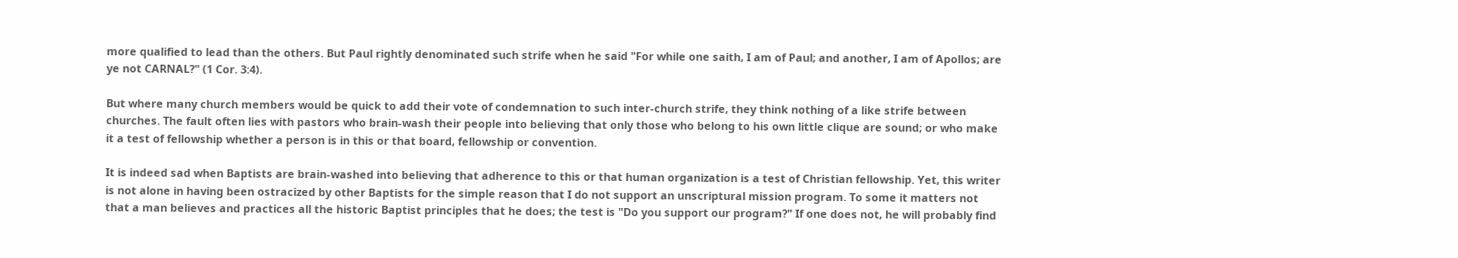more qualified to lead than the others. But Paul rightly denominated such strife when he said "For while one saith, I am of Paul; and another, I am of Apollos; are ye not CARNAL?" (1 Cor. 3:4).

But where many church members would be quick to add their vote of condemnation to such inter-church strife, they think nothing of a like strife between churches. The fault often lies with pastors who brain-wash their people into believing that only those who belong to his own little clique are sound; or who make it a test of fellowship whether a person is in this or that board, fellowship or convention.

It is indeed sad when Baptists are brain-washed into believing that adherence to this or that human organization is a test of Christian fellowship. Yet, this writer is not alone in having been ostracized by other Baptists for the simple reason that I do not support an unscriptural mission program. To some it matters not that a man believes and practices all the historic Baptist principles that he does; the test is "Do you support our program?" If one does not, he will probably find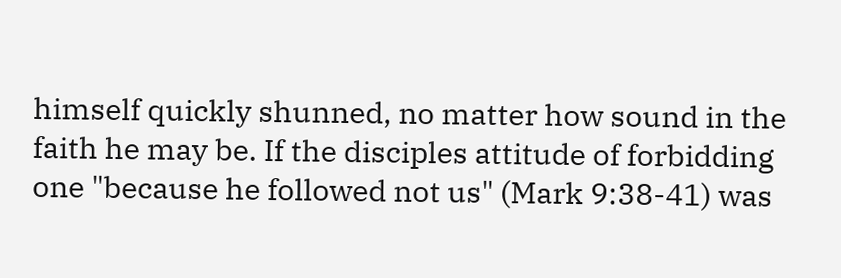himself quickly shunned, no matter how sound in the faith he may be. If the disciples attitude of forbidding one "because he followed not us" (Mark 9:38-41) was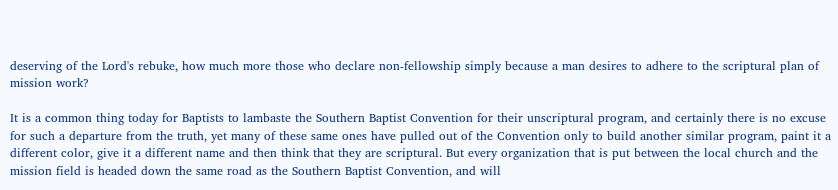deserving of the Lord's rebuke, how much more those who declare non-fellowship simply because a man desires to adhere to the scriptural plan of mission work?

It is a common thing today for Baptists to lambaste the Southern Baptist Convention for their unscriptural program, and certainly there is no excuse for such a departure from the truth, yet many of these same ones have pulled out of the Convention only to build another similar program, paint it a different color, give it a different name and then think that they are scriptural. But every organization that is put between the local church and the mission field is headed down the same road as the Southern Baptist Convention, and will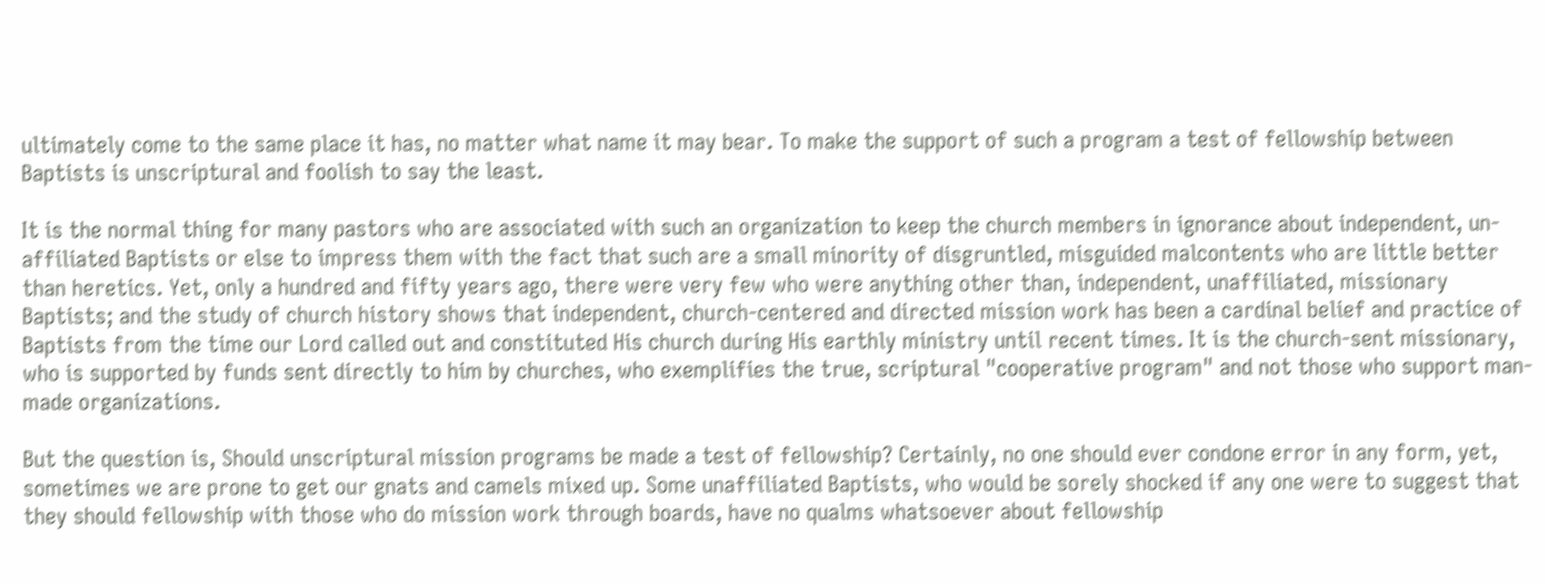ultimately come to the same place it has, no matter what name it may bear. To make the support of such a program a test of fellowship between Baptists is unscriptural and foolish to say the least.

It is the normal thing for many pastors who are associated with such an organization to keep the church members in ignorance about independent, un-affiliated Baptists or else to impress them with the fact that such are a small minority of disgruntled, misguided malcontents who are little better than heretics. Yet, only a hundred and fifty years ago, there were very few who were anything other than, independent, unaffiliated, missionary Baptists; and the study of church history shows that independent, church-centered and directed mission work has been a cardinal belief and practice of Baptists from the time our Lord called out and constituted His church during His earthly ministry until recent times. It is the church-sent missionary, who is supported by funds sent directly to him by churches, who exemplifies the true, scriptural "cooperative program" and not those who support man-made organizations.

But the question is, Should unscriptural mission programs be made a test of fellowship? Certainly, no one should ever condone error in any form, yet, sometimes we are prone to get our gnats and camels mixed up. Some unaffiliated Baptists, who would be sorely shocked if any one were to suggest that they should fellowship with those who do mission work through boards, have no qualms whatsoever about fellowship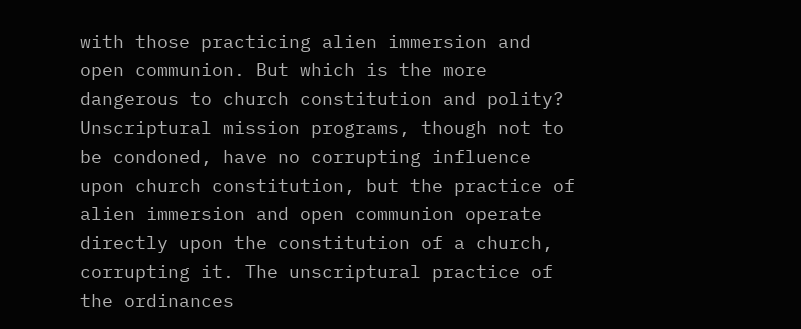with those practicing alien immersion and open communion. But which is the more dangerous to church constitution and polity? Unscriptural mission programs, though not to be condoned, have no corrupting influence upon church constitution, but the practice of alien immersion and open communion operate directly upon the constitution of a church, corrupting it. The unscriptural practice of the ordinances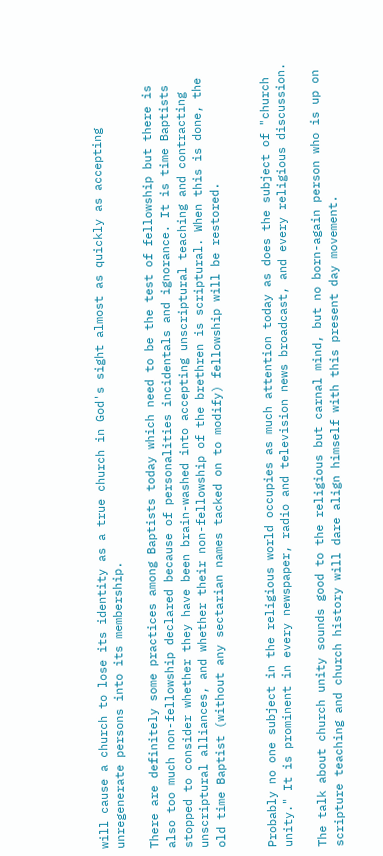will cause a church to lose its identity as a true church in God's sight almost as quickly as accepting unregenerate persons into its membership.

There are definitely some practices among Baptists today which need to be the test of fellowship but there is also too much non-fellowship declared because of personalities incidentals and ignorance. It is time Baptists stopped to consider whether they have been brain-washed into accepting unscriptural teaching and contracting unscriptural alliances, and whether their non-fellowship of the brethren is scriptural. When this is done, the old time Baptist (without any sectarian names tacked on to modify) fellowship will be restored.


Probably no one subject in the religious world occupies as much attention today as does the subject of "church unity." It is prominent in every newspaper, radio and television news broadcast, and every religious discussion.

The talk about church unity sounds good to the religious but carnal mind, but no born-again person who is up on scripture teaching and church history will dare align himself with this present day movement.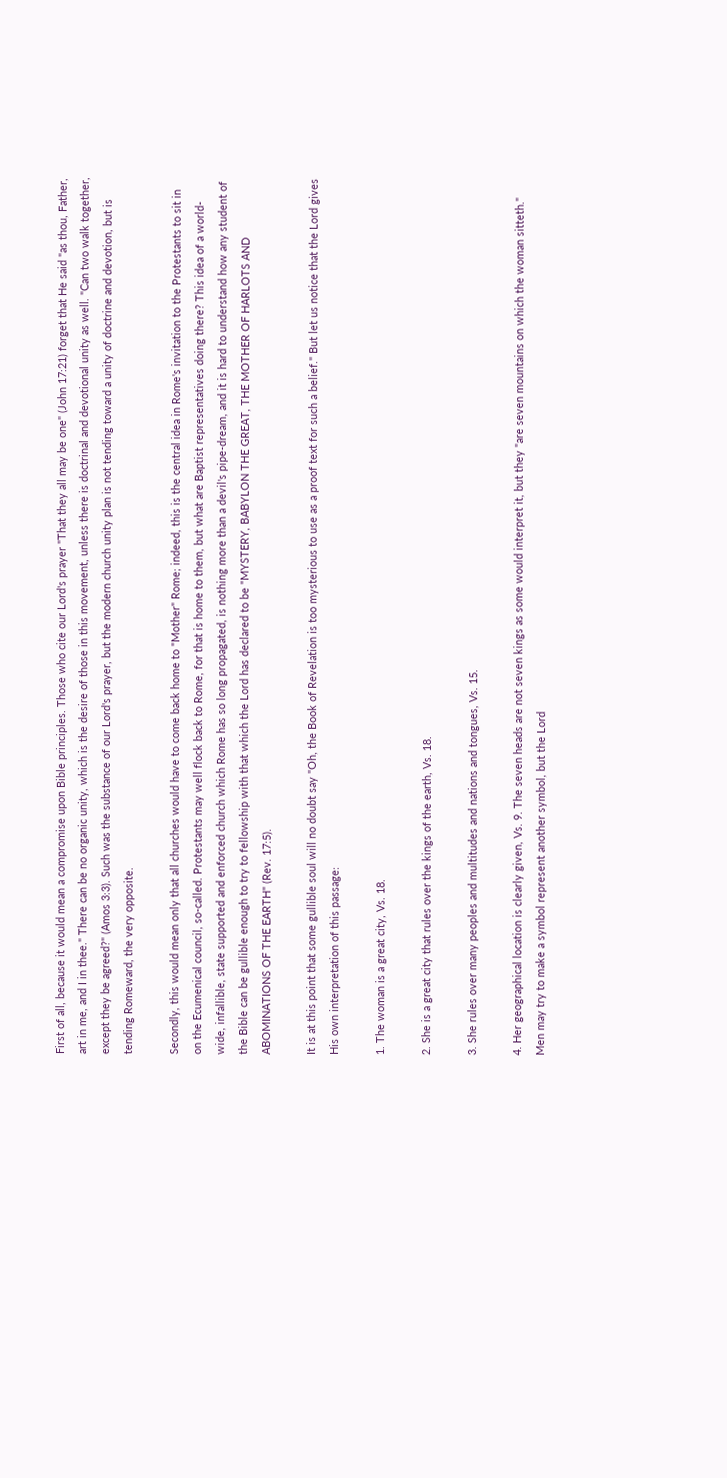First of all, because it would mean a compromise upon Bible principles. Those who cite our Lord's prayer "That they all may be one" (John 17:21) forget that He said "as thou, Father, art in me, and I in thee." There can be no organic unity, which is the desire of those in this movement, unless there is doctrinal and devotional unity as well. "Can two walk together, except they be agreed?" (Amos 3:3). Such was the substance of our Lord's prayer, but the modern church unity plan is not tending toward a unity of doctrine and devotion, but is tending Romeward, the very opposite.

Secondly, this would mean only that all churches would have to come back home to "Mother" Rome; indeed, this is the central idea in Rome's invitation to the Protestants to sit in on the Ecumenical council, so-called. Protestants may well flock back to Rome, for that is home to them, but what are Baptist representatives doing there? This idea of a world-wide, infallible, state supported and enforced church which Rome has so long propagated, is nothing more than a devil's pipe-dream, and it is hard to understand how any student of the Bible can be gullible enough to try to fellowship with that which the Lord has declared to be "MYSTERY, BABYLON THE GREAT, THE MOTHER OF HARLOTS AND ABOMINATIONS OF THE EARTH" (Rev. 17:5).

It is at this point that some gullible soul will no doubt say "Oh, the Book of Revelation is too mysterious to use as a proof text for such a belief." But let us notice that the Lord gives His own interpretation of this passage:

1. The woman is a great city, Vs. 18.

2. She is a great city that rules over the kings of the earth, Vs. 18.

3. She rules over many peoples and multitudes and nations and tongues, Vs. 15.

4. Her geographical location is clearly given, Vs. 9. The seven heads are not seven kings as some would interpret it, but they "are seven mountains on which the woman sitteth." Men may try to make a symbol represent another symbol, but the Lord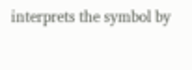interprets the symbol by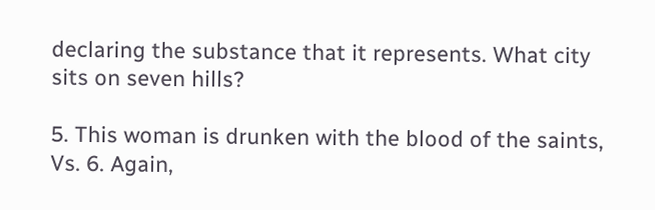declaring the substance that it represents. What city sits on seven hills?

5. This woman is drunken with the blood of the saints, Vs. 6. Again,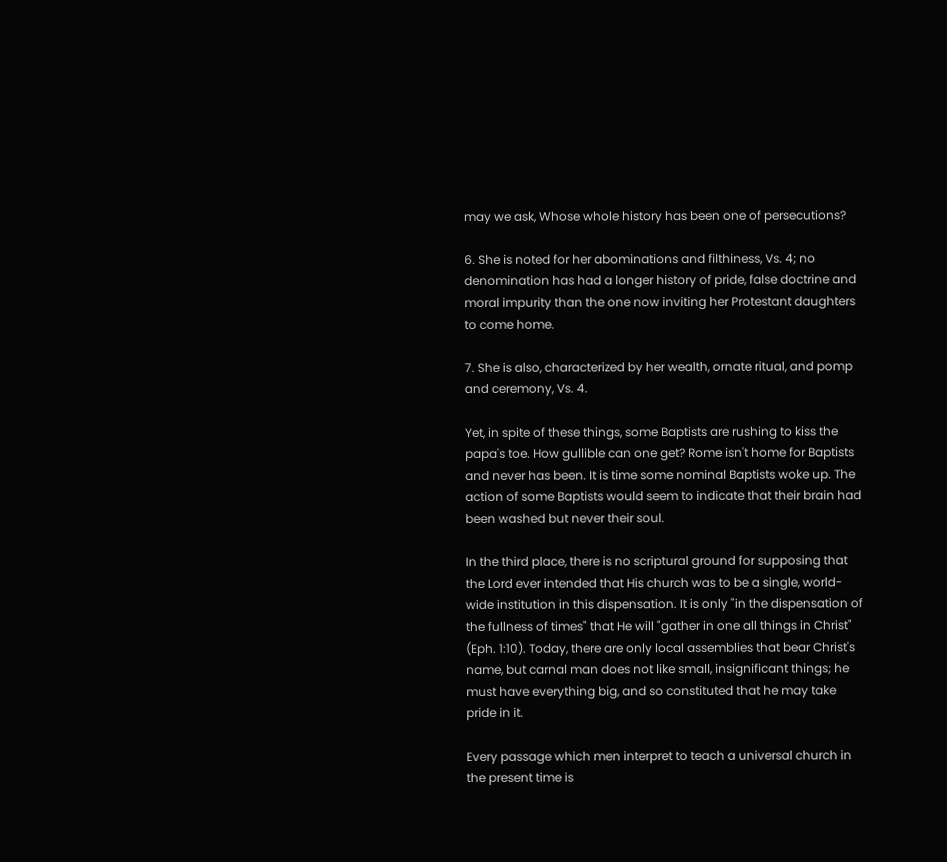may we ask, Whose whole history has been one of persecutions?

6. She is noted for her abominations and filthiness, Vs. 4; no denomination has had a longer history of pride, false doctrine and moral impurity than the one now inviting her Protestant daughters to come home.

7. She is also, characterized by her wealth, ornate ritual, and pomp and ceremony, Vs. 4.

Yet, in spite of these things, some Baptists are rushing to kiss the papa's toe. How gullible can one get? Rome isn't home for Baptists and never has been. It is time some nominal Baptists woke up. The action of some Baptists would seem to indicate that their brain had been washed but never their soul.

In the third place, there is no scriptural ground for supposing that the Lord ever intended that His church was to be a single, world-wide institution in this dispensation. It is only "in the dispensation of the fullness of times" that He will "gather in one all things in Christ" (Eph. 1:10). Today, there are only local assemblies that bear Christ's name, but carnal man does not like small, insignificant things; he must have everything big, and so constituted that he may take pride in it.

Every passage which men interpret to teach a universal church in the present time is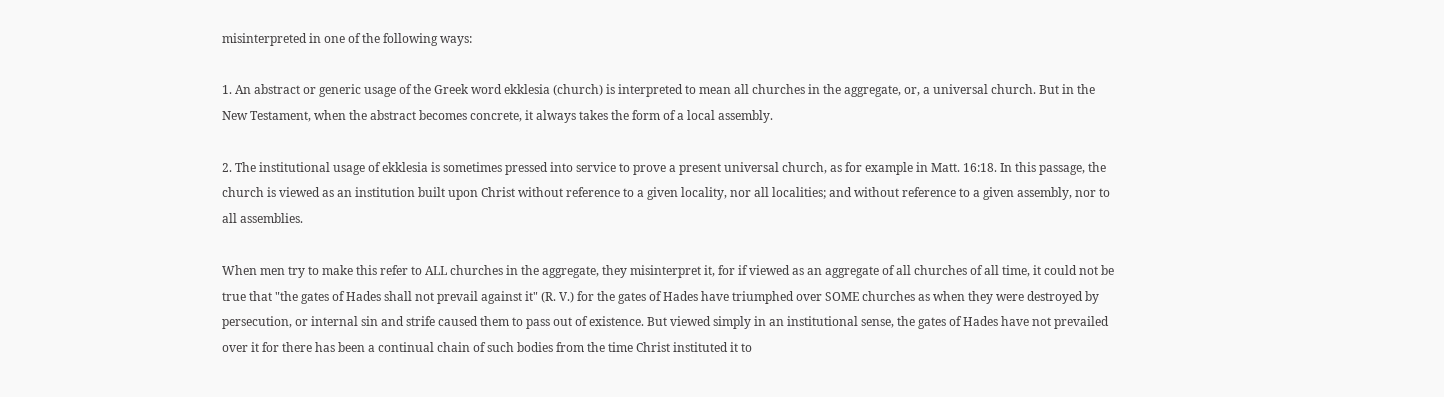misinterpreted in one of the following ways:

1. An abstract or generic usage of the Greek word ekklesia (church) is interpreted to mean all churches in the aggregate, or, a universal church. But in the New Testament, when the abstract becomes concrete, it always takes the form of a local assembly.

2. The institutional usage of ekklesia is sometimes pressed into service to prove a present universal church, as for example in Matt. 16:18. In this passage, the church is viewed as an institution built upon Christ without reference to a given locality, nor all localities; and without reference to a given assembly, nor to all assemblies.

When men try to make this refer to ALL churches in the aggregate, they misinterpret it, for if viewed as an aggregate of all churches of all time, it could not be true that "the gates of Hades shall not prevail against it" (R. V.) for the gates of Hades have triumphed over SOME churches as when they were destroyed by persecution, or internal sin and strife caused them to pass out of existence. But viewed simply in an institutional sense, the gates of Hades have not prevailed over it for there has been a continual chain of such bodies from the time Christ instituted it to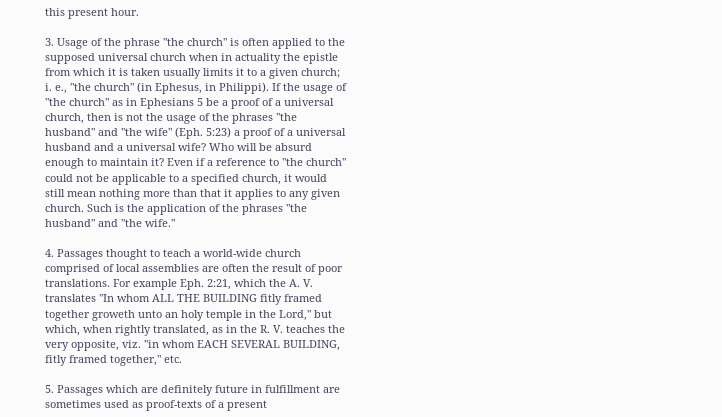this present hour.

3. Usage of the phrase "the church" is often applied to the supposed universal church when in actuality the epistle from which it is taken usually limits it to a given church; i. e., "the church" (in Ephesus, in Philippi). If the usage of "the church" as in Ephesians 5 be a proof of a universal church, then is not the usage of the phrases "the husband" and "the wife" (Eph. 5:23) a proof of a universal husband and a universal wife? Who will be absurd enough to maintain it? Even if a reference to "the church" could not be applicable to a specified church, it would still mean nothing more than that it applies to any given church. Such is the application of the phrases "the husband" and "the wife."

4. Passages thought to teach a world-wide church comprised of local assemblies are often the result of poor translations. For example Eph. 2:21, which the A. V. translates "In whom ALL THE BUILDING fitly framed together groweth unto an holy temple in the Lord," but which, when rightly translated, as in the R. V. teaches the very opposite, viz. "in whom EACH SEVERAL BUILDING, fitly framed together," etc.

5. Passages which are definitely future in fulfillment are sometimes used as proof-texts of a present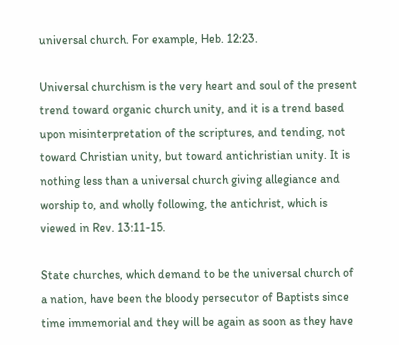universal church. For example, Heb. 12:23.

Universal churchism is the very heart and soul of the present trend toward organic church unity, and it is a trend based upon misinterpretation of the scriptures, and tending, not toward Christian unity, but toward antichristian unity. It is nothing less than a universal church giving allegiance and worship to, and wholly following, the antichrist, which is viewed in Rev. 13:11-15.

State churches, which demand to be the universal church of a nation, have been the bloody persecutor of Baptists since time immemorial and they will be again as soon as they have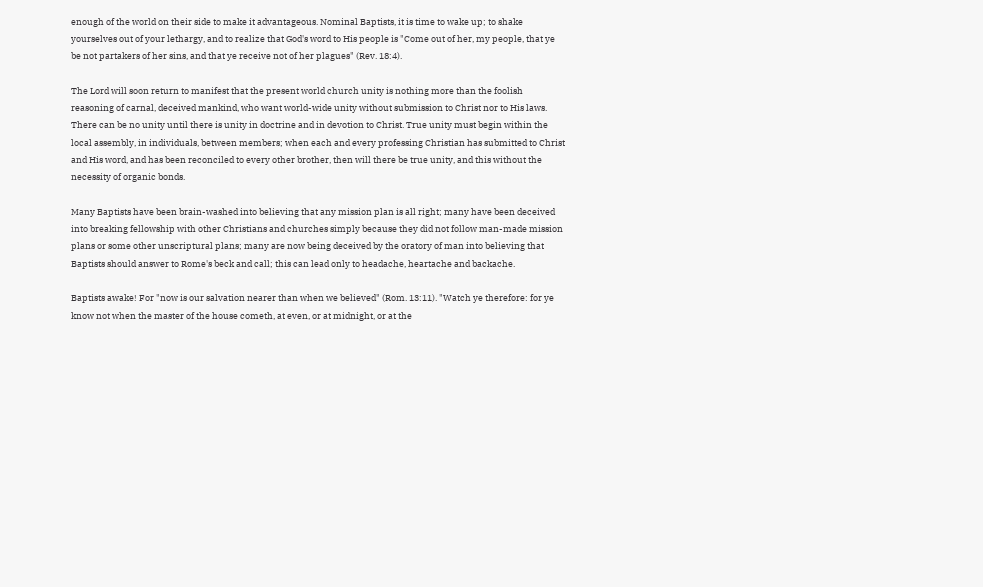enough of the world on their side to make it advantageous. Nominal Baptists, it is time to wake up; to shake yourselves out of your lethargy, and to realize that God's word to His people is "Come out of her, my people, that ye be not partakers of her sins, and that ye receive not of her plagues" (Rev. 18:4).

The Lord will soon return to manifest that the present world church unity is nothing more than the foolish reasoning of carnal, deceived mankind, who want world-wide unity without submission to Christ nor to His laws. There can be no unity until there is unity in doctrine and in devotion to Christ. True unity must begin within the local assembly, in individuals, between members; when each and every professing Christian has submitted to Christ and His word, and has been reconciled to every other brother, then will there be true unity, and this without the necessity of organic bonds.

Many Baptists have been brain-washed into believing that any mission plan is all right; many have been deceived into breaking fellowship with other Christians and churches simply because they did not follow man-made mission plans or some other unscriptural plans; many are now being deceived by the oratory of man into believing that Baptists should answer to Rome's beck and call; this can lead only to headache, heartache and backache.

Baptists awake! For "now is our salvation nearer than when we believed" (Rom. 13:11). "Watch ye therefore: for ye know not when the master of the house cometh, at even, or at midnight, or at the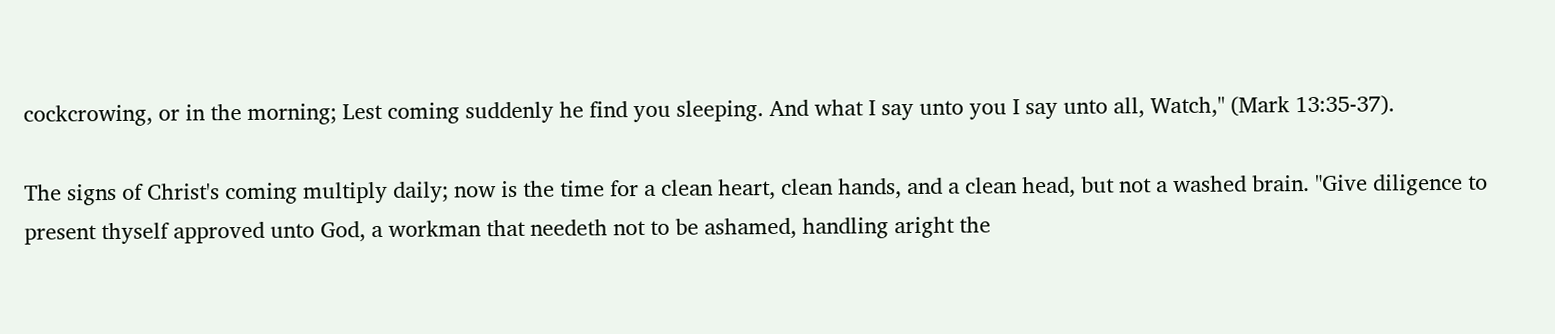cockcrowing, or in the morning; Lest coming suddenly he find you sleeping. And what I say unto you I say unto all, Watch," (Mark 13:35-37).

The signs of Christ's coming multiply daily; now is the time for a clean heart, clean hands, and a clean head, but not a washed brain. "Give diligence to present thyself approved unto God, a workman that needeth not to be ashamed, handling aright the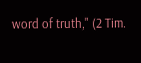word of truth," (2 Tim.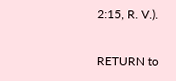2:15, R. V.).

RETURN to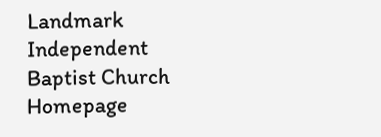Landmark Independent Baptist Church Homepage